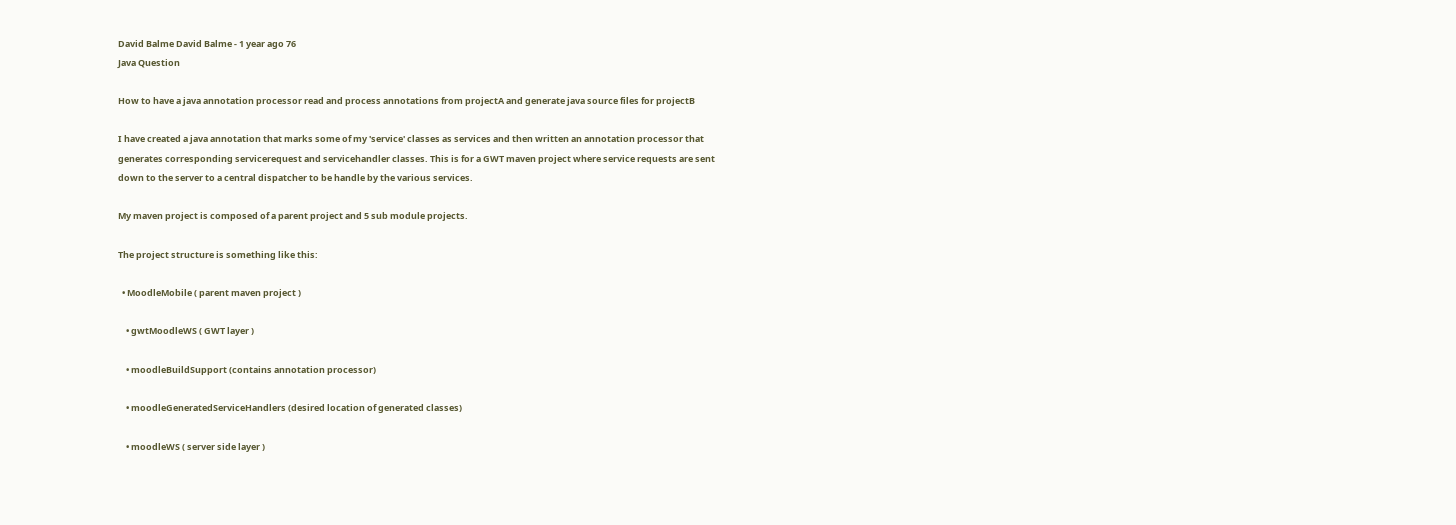David Balme David Balme - 1 year ago 76
Java Question

How to have a java annotation processor read and process annotations from projectA and generate java source files for projectB

I have created a java annotation that marks some of my 'service' classes as services and then written an annotation processor that generates corresponding servicerequest and servicehandler classes. This is for a GWT maven project where service requests are sent down to the server to a central dispatcher to be handle by the various services.

My maven project is composed of a parent project and 5 sub module projects.

The project structure is something like this:

  • MoodleMobile ( parent maven project )

    • gwtMoodleWS ( GWT layer )

    • moodleBuildSupport (contains annotation processor)

    • moodleGeneratedServiceHandlers (desired location of generated classes)

    • moodleWS ( server side layer )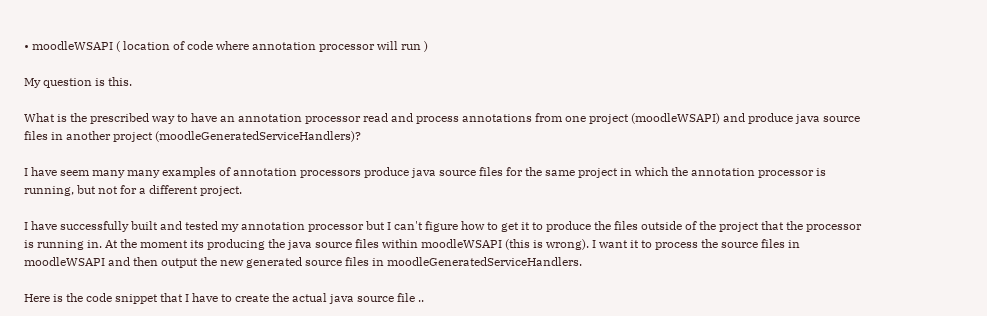• moodleWSAPI ( location of code where annotation processor will run )

My question is this.

What is the prescribed way to have an annotation processor read and process annotations from one project (moodleWSAPI) and produce java source files in another project (moodleGeneratedServiceHandlers)?

I have seem many many examples of annotation processors produce java source files for the same project in which the annotation processor is running, but not for a different project.

I have successfully built and tested my annotation processor but I can't figure how to get it to produce the files outside of the project that the processor is running in. At the moment its producing the java source files within moodleWSAPI (this is wrong). I want it to process the source files in moodleWSAPI and then output the new generated source files in moodleGeneratedServiceHandlers.

Here is the code snippet that I have to create the actual java source file ..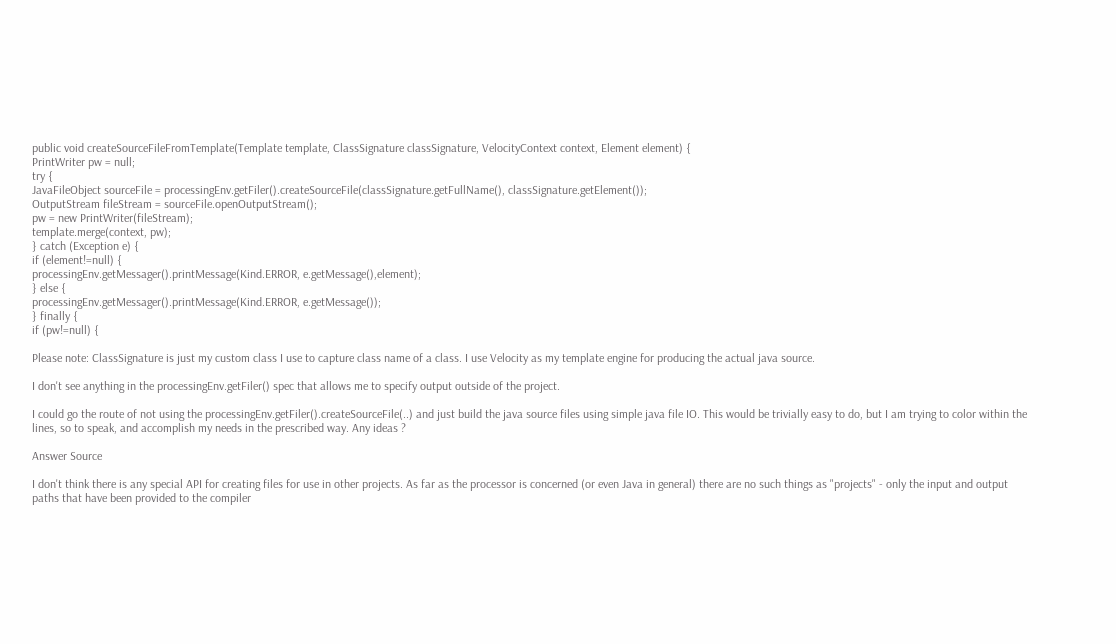public void createSourceFileFromTemplate(Template template, ClassSignature classSignature, VelocityContext context, Element element) {
PrintWriter pw = null;
try {
JavaFileObject sourceFile = processingEnv.getFiler().createSourceFile(classSignature.getFullName(), classSignature.getElement());
OutputStream fileStream = sourceFile.openOutputStream();
pw = new PrintWriter(fileStream);
template.merge(context, pw);
} catch (Exception e) {
if (element!=null) {
processingEnv.getMessager().printMessage(Kind.ERROR, e.getMessage(),element);
} else {
processingEnv.getMessager().printMessage(Kind.ERROR, e.getMessage());
} finally {
if (pw!=null) {

Please note: ClassSignature is just my custom class I use to capture class name of a class. I use Velocity as my template engine for producing the actual java source.

I don't see anything in the processingEnv.getFiler() spec that allows me to specify output outside of the project.

I could go the route of not using the processingEnv.getFiler().createSourceFile(..) and just build the java source files using simple java file IO. This would be trivially easy to do, but I am trying to color within the lines, so to speak, and accomplish my needs in the prescribed way. Any ideas ?

Answer Source

I don't think there is any special API for creating files for use in other projects. As far as the processor is concerned (or even Java in general) there are no such things as "projects" - only the input and output paths that have been provided to the compiler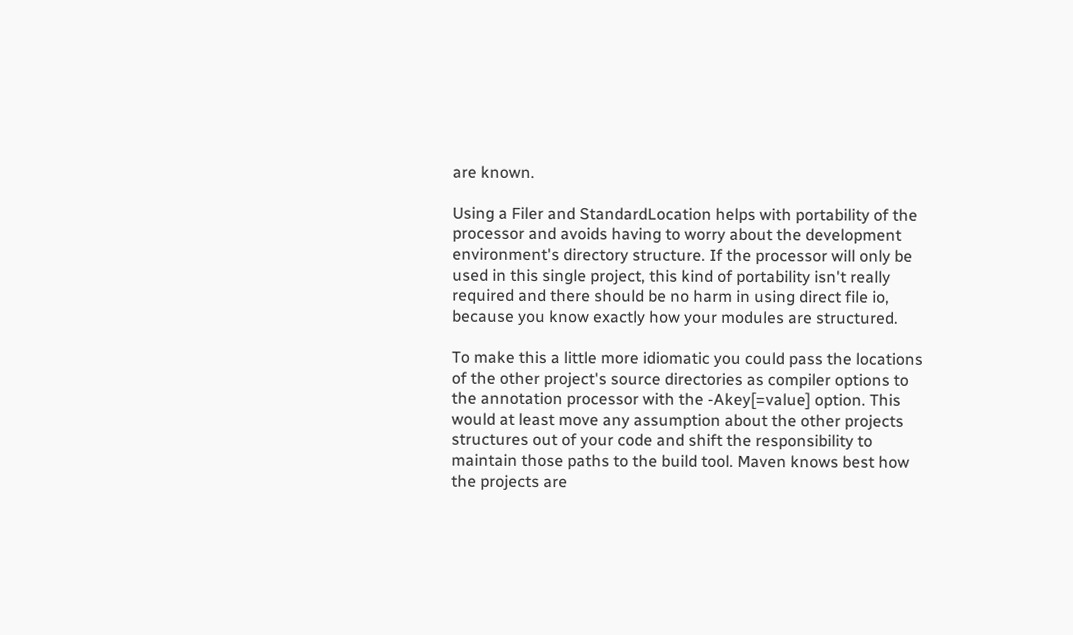are known.

Using a Filer and StandardLocation helps with portability of the processor and avoids having to worry about the development environment's directory structure. If the processor will only be used in this single project, this kind of portability isn't really required and there should be no harm in using direct file io, because you know exactly how your modules are structured.

To make this a little more idiomatic you could pass the locations of the other project's source directories as compiler options to the annotation processor with the -Akey[=value] option. This would at least move any assumption about the other projects structures out of your code and shift the responsibility to maintain those paths to the build tool. Maven knows best how the projects are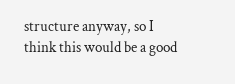structure anyway, so I think this would be a good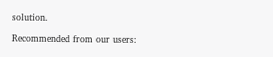solution.

Recommended from our users: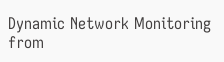Dynamic Network Monitoring from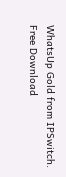WhatsUp Gold from IPSwitch. Free Download